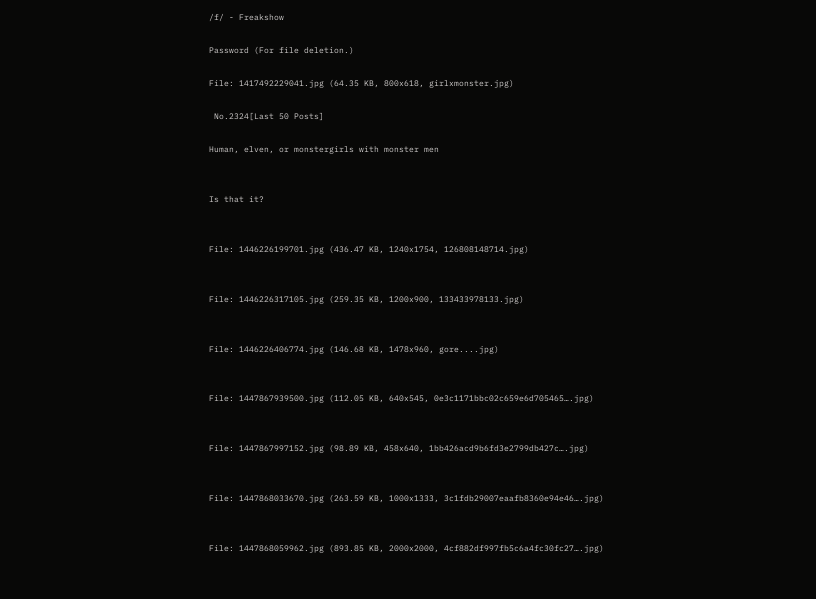/f/ - Freakshow

Password (For file deletion.)

File: 1417492229041.jpg (64.35 KB, 800x618, girlxmonster.jpg)

 No.2324[Last 50 Posts]

Human, elven, or monstergirls with monster men


Is that it?


File: 1446226199701.jpg (436.47 KB, 1240x1754, 126808148714.jpg)


File: 1446226317105.jpg (259.35 KB, 1200x900, 133433978133.jpg)


File: 1446226406774.jpg (146.68 KB, 1478x960, gore....jpg)


File: 1447867939500.jpg (112.05 KB, 640x545, 0e3c1171bbc02c659e6d705465….jpg)


File: 1447867997152.jpg (98.89 KB, 458x640, 1bb426acd9b6fd3e2799db427c….jpg)


File: 1447868033670.jpg (263.59 KB, 1000x1333, 3c1fdb29007eaafb8360e94e46….jpg)


File: 1447868059962.jpg (893.85 KB, 2000x2000, 4cf882df997fb5c6a4fc30fc27….jpg)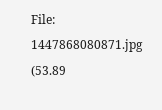File: 1447868080871.jpg (53.89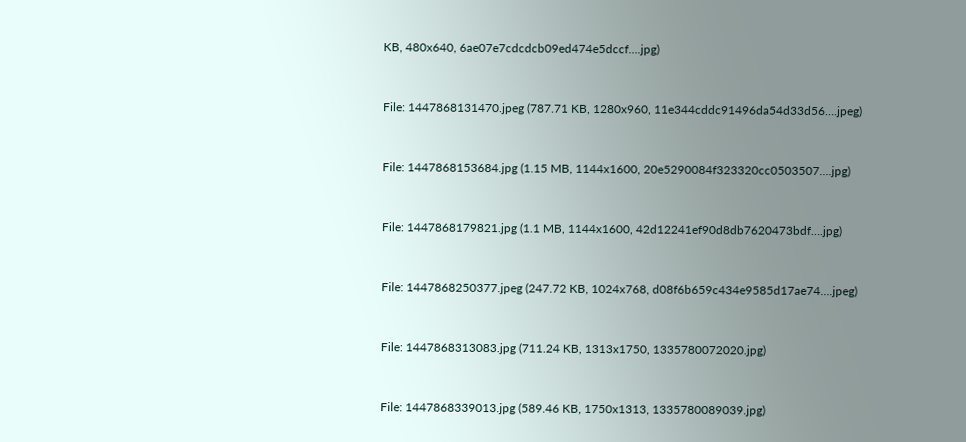KB, 480x640, 6ae07e7cdcdcb09ed474e5dccf….jpg)


File: 1447868131470.jpeg (787.71 KB, 1280x960, 11e344cddc91496da54d33d56….jpeg)


File: 1447868153684.jpg (1.15 MB, 1144x1600, 20e5290084f323320cc0503507….jpg)


File: 1447868179821.jpg (1.1 MB, 1144x1600, 42d12241ef90d8db7620473bdf….jpg)


File: 1447868250377.jpeg (247.72 KB, 1024x768, d08f6b659c434e9585d17ae74….jpeg)


File: 1447868313083.jpg (711.24 KB, 1313x1750, 1335780072020.jpg)


File: 1447868339013.jpg (589.46 KB, 1750x1313, 1335780089039.jpg)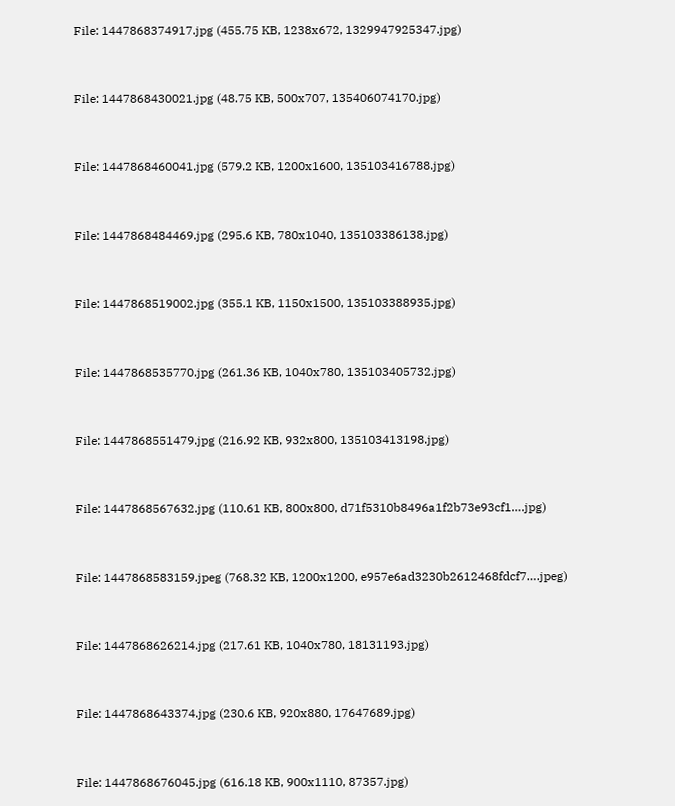File: 1447868374917.jpg (455.75 KB, 1238x672, 1329947925347.jpg)


File: 1447868430021.jpg (48.75 KB, 500x707, 135406074170.jpg)


File: 1447868460041.jpg (579.2 KB, 1200x1600, 135103416788.jpg)


File: 1447868484469.jpg (295.6 KB, 780x1040, 135103386138.jpg)


File: 1447868519002.jpg (355.1 KB, 1150x1500, 135103388935.jpg)


File: 1447868535770.jpg (261.36 KB, 1040x780, 135103405732.jpg)


File: 1447868551479.jpg (216.92 KB, 932x800, 135103413198.jpg)


File: 1447868567632.jpg (110.61 KB, 800x800, d71f5310b8496a1f2b73e93cf1….jpg)


File: 1447868583159.jpeg (768.32 KB, 1200x1200, e957e6ad3230b2612468fdcf7….jpeg)


File: 1447868626214.jpg (217.61 KB, 1040x780, 18131193.jpg)


File: 1447868643374.jpg (230.6 KB, 920x880, 17647689.jpg)


File: 1447868676045.jpg (616.18 KB, 900x1110, 87357.jpg)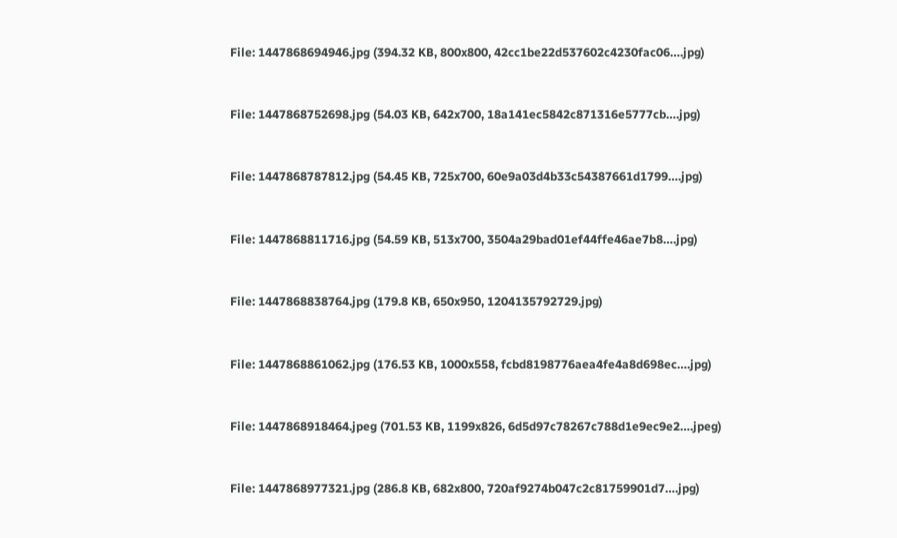File: 1447868694946.jpg (394.32 KB, 800x800, 42cc1be22d537602c4230fac06….jpg)


File: 1447868752698.jpg (54.03 KB, 642x700, 18a141ec5842c871316e5777cb….jpg)


File: 1447868787812.jpg (54.45 KB, 725x700, 60e9a03d4b33c54387661d1799….jpg)


File: 1447868811716.jpg (54.59 KB, 513x700, 3504a29bad01ef44ffe46ae7b8….jpg)


File: 1447868838764.jpg (179.8 KB, 650x950, 1204135792729.jpg)


File: 1447868861062.jpg (176.53 KB, 1000x558, fcbd8198776aea4fe4a8d698ec….jpg)


File: 1447868918464.jpeg (701.53 KB, 1199x826, 6d5d97c78267c788d1e9ec9e2….jpeg)


File: 1447868977321.jpg (286.8 KB, 682x800, 720af9274b047c2c81759901d7….jpg)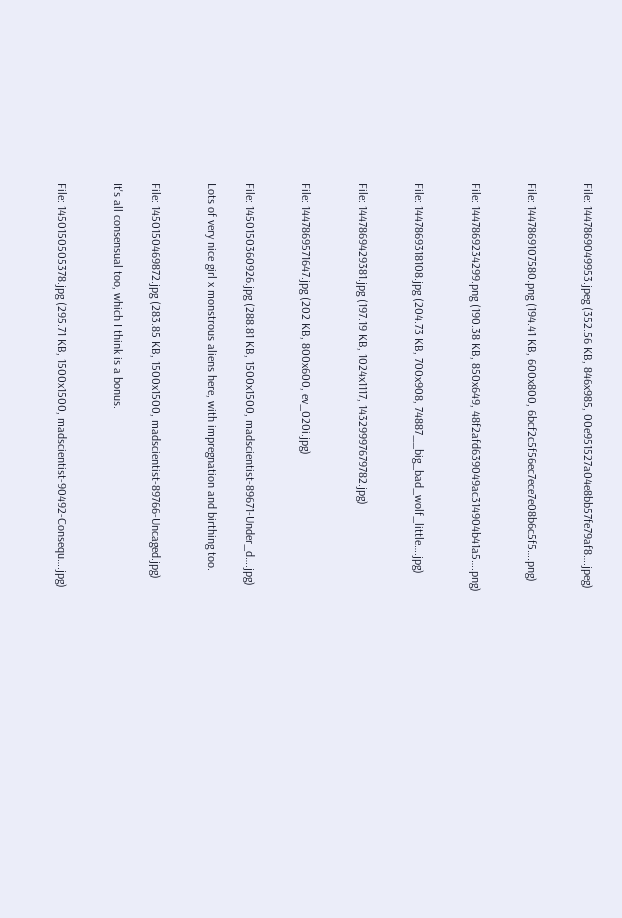File: 1447869049953.jpeg (352.56 KB, 846x985, 00e951527a04e8bb57fe79af8….jpeg)


File: 1447869107580.png (194.41 KB, 600x800, 6bcf2c5f56ec7ece7e08b6c5f5….png)


File: 1447869234299.png (190.38 KB, 850x649, 48f2afd639049ac314904b41a5….png)


File: 1447869318108.jpg (204.73 KB, 700x908, 74887__big_bad_wolf_little….jpg)


File: 1447869429381.jpg (197.19 KB, 1024x1117, 14329997679782.jpg)


File: 1447869571647.jpg (202 KB, 800x600, ev_020i.jpg)


File: 1450150360926.jpg (288.81 KB, 1500x1500, madscientist-89671-Under_d….jpg)

Lots of very nice girl x monstrous aliens here, with impregnation and birthing too.


File: 1450150469872.jpg (283.85 KB, 1500x1500, madscientist-89766-Uncaged.jpg)

It's all consensual too, which I think is a bonus.


File: 1450150505378.jpg (295.71 KB, 1500x1500, madscientist-90492-Consequ….jpg)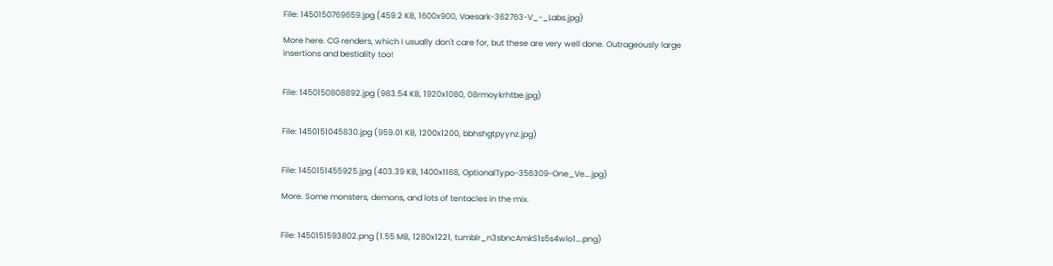File: 1450150769659.jpg (459.2 KB, 1600x900, Vaesark-362763-V_-_Labs.jpg)

More here. CG renders, which I usually don't care for, but these are very well done. Outrageously large insertions and bestiality too!


File: 1450150808892.jpg (983.54 KB, 1920x1080, 08rmoykrhtbe.jpg)


File: 1450151045830.jpg (959.01 KB, 1200x1200, bbhshgtpyynz.jpg)


File: 1450151455925.jpg (403.39 KB, 1400x1168, OptionalTypo-356309-One_Ve….jpg)

More. Some monsters, demons, and lots of tentacles in the mix.


File: 1450151593802.png (1.55 MB, 1280x1221, tumblr_n3sbncAmkS1s5s4wlo1….png)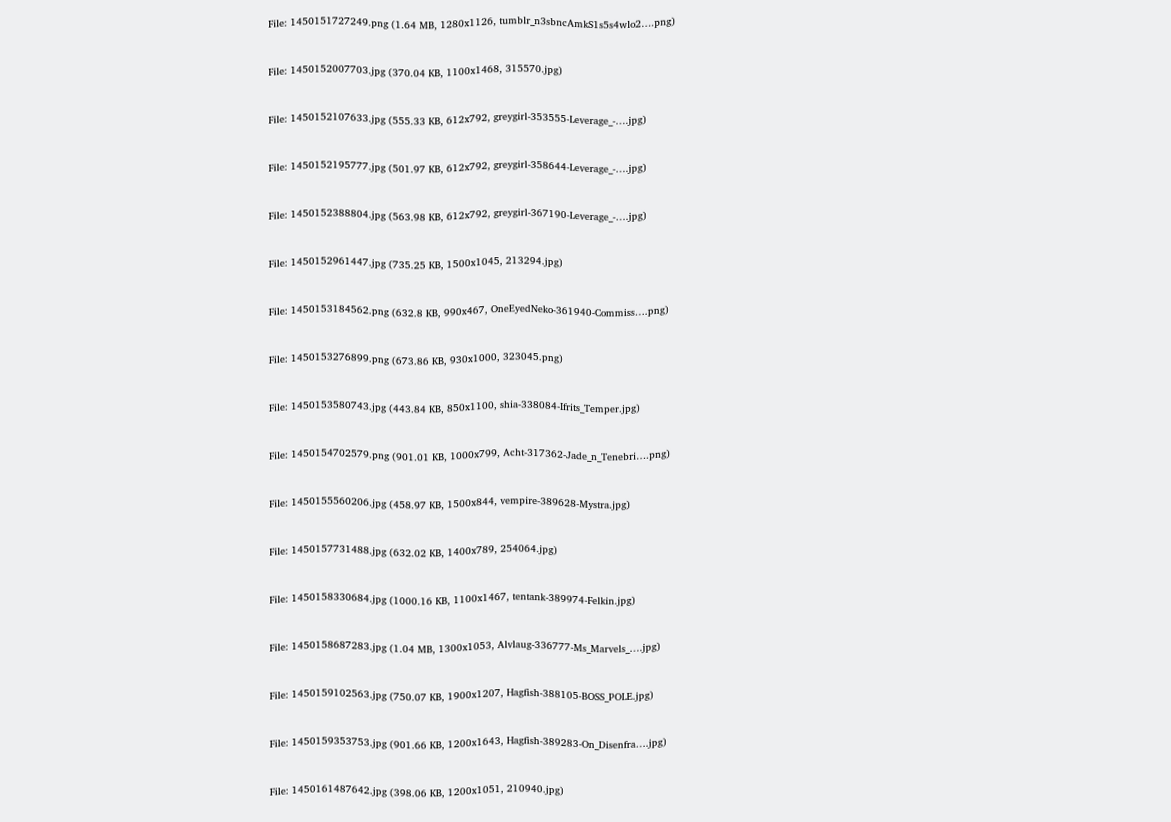File: 1450151727249.png (1.64 MB, 1280x1126, tumblr_n3sbncAmkS1s5s4wlo2….png)


File: 1450152007703.jpg (370.04 KB, 1100x1468, 315570.jpg)


File: 1450152107633.jpg (555.33 KB, 612x792, greygirl-353555-Leverage_-….jpg)


File: 1450152195777.jpg (501.97 KB, 612x792, greygirl-358644-Leverage_-….jpg)


File: 1450152388804.jpg (563.98 KB, 612x792, greygirl-367190-Leverage_-….jpg)


File: 1450152961447.jpg (735.25 KB, 1500x1045, 213294.jpg)


File: 1450153184562.png (632.8 KB, 990x467, OneEyedNeko-361940-Commiss….png)


File: 1450153276899.png (673.86 KB, 930x1000, 323045.png)


File: 1450153580743.jpg (443.84 KB, 850x1100, shia-338084-Ifrits_Temper.jpg)


File: 1450154702579.png (901.01 KB, 1000x799, Acht-317362-Jade_n_Tenebri….png)


File: 1450155560206.jpg (458.97 KB, 1500x844, vempire-389628-Mystra.jpg)


File: 1450157731488.jpg (632.02 KB, 1400x789, 254064.jpg)


File: 1450158330684.jpg (1000.16 KB, 1100x1467, tentank-389974-Felkin.jpg)


File: 1450158687283.jpg (1.04 MB, 1300x1053, Alvlaug-336777-Ms_Marvels_….jpg)


File: 1450159102563.jpg (750.07 KB, 1900x1207, Hagfish-388105-BOSS_POLE.jpg)


File: 1450159353753.jpg (901.66 KB, 1200x1643, Hagfish-389283-On_Disenfra….jpg)


File: 1450161487642.jpg (398.06 KB, 1200x1051, 210940.jpg)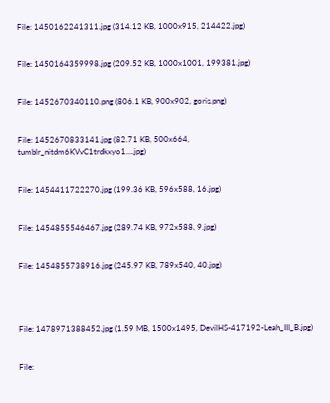File: 1450162241311.jpg (314.12 KB, 1000x915, 214422.jpg)


File: 1450164359998.jpg (209.52 KB, 1000x1001, 199381.jpg)


File: 1452670340110.png (806.1 KB, 900x902, goris.png)


File: 1452670833141.jpg (82.71 KB, 500x664, tumblr_nitdm6KVvC1trdkxyo1….jpg)


File: 1454411722270.jpg (199.36 KB, 596x588, 16.jpg)


File: 1454855546467.jpg (289.74 KB, 972x588, 9.jpg)


File: 1454855738916.jpg (245.97 KB, 789x540, 40.jpg)




File: 1478971388452.jpg (1.59 MB, 1500x1495, DevilHS-417192-Leah_III_B.jpg)


File: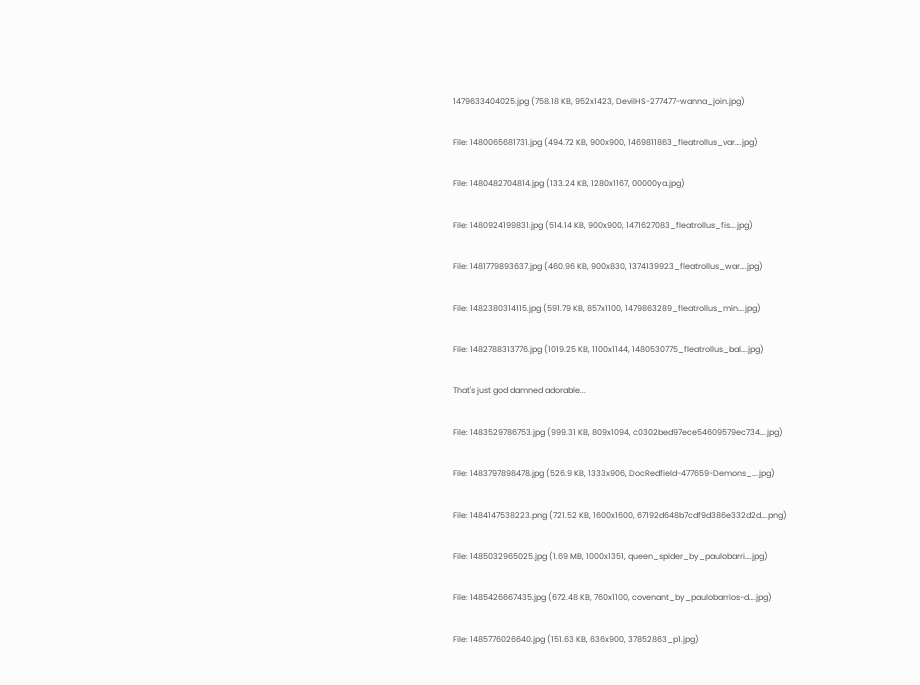1479633404025.jpg (758.18 KB, 952x1423, DevilHS-277477-wanna_join.jpg)


File: 1480065681731.jpg (494.72 KB, 900x900, 1469811863_fleatrollus_var….jpg)


File: 1480482704814.jpg (133.24 KB, 1280x1167, 00000ya.jpg)


File: 1480924199831.jpg (514.14 KB, 900x900, 1471627083_fleatrollus_fis….jpg)


File: 1481779893637.jpg (460.96 KB, 900x830, 1374139923_fleatrollus_war….jpg)


File: 1482380314115.jpg (591.79 KB, 857x1100, 1479863289_fleatrollus_min….jpg)


File: 1482788313776.jpg (1019.25 KB, 1100x1144, 1480530775_fleatrollus_bal….jpg)


That's just god damned adorable...


File: 1483529786753.jpg (999.31 KB, 809x1094, c0302bed97ece54609579ec734….jpg)


File: 1483797898478.jpg (526.9 KB, 1333x906, DocRedfield-477659-Demons_….jpg)


File: 1484147538223.png (721.52 KB, 1600x1600, 67192d648b7cdf9d386e332d2d….png)


File: 1485032965025.jpg (1.69 MB, 1000x1351, queen_spider_by_paulobarri….jpg)


File: 1485426667435.jpg (672.48 KB, 760x1100, covenant_by_paulobarrios-d….jpg)


File: 1485776026640.jpg (151.63 KB, 636x900, 37852863_p1.jpg)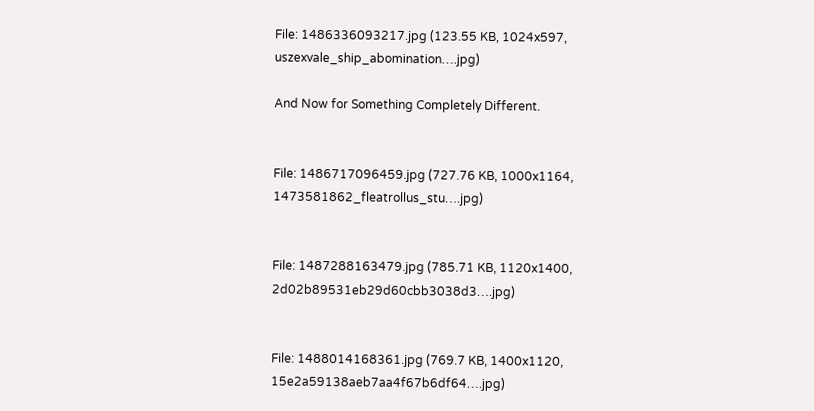File: 1486336093217.jpg (123.55 KB, 1024x597, uszexvale_ship_abomination….jpg)

And Now for Something Completely Different.


File: 1486717096459.jpg (727.76 KB, 1000x1164, 1473581862_fleatrollus_stu….jpg)


File: 1487288163479.jpg (785.71 KB, 1120x1400, 2d02b89531eb29d60cbb3038d3….jpg)


File: 1488014168361.jpg (769.7 KB, 1400x1120, 15e2a59138aeb7aa4f67b6df64….jpg)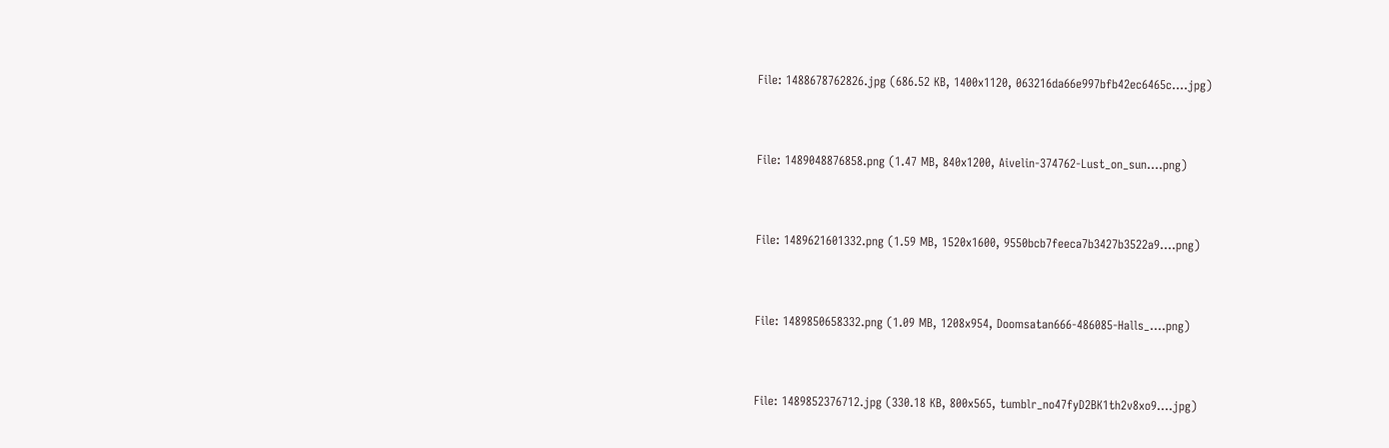File: 1488678762826.jpg (686.52 KB, 1400x1120, 063216da66e997bfb42ec6465c….jpg)


File: 1489048876858.png (1.47 MB, 840x1200, Aivelin-374762-Lust_on_sun….png)


File: 1489621601332.png (1.59 MB, 1520x1600, 9550bcb7feeca7b3427b3522a9….png)


File: 1489850658332.png (1.09 MB, 1208x954, Doomsatan666-486085-Halls_….png)


File: 1489852376712.jpg (330.18 KB, 800x565, tumblr_no47fyD2BK1th2v8xo9….jpg)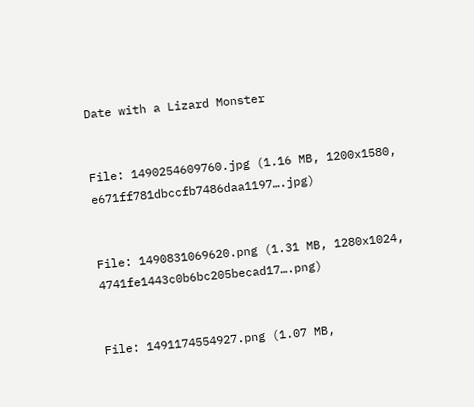Date with a Lizard Monster


File: 1490254609760.jpg (1.16 MB, 1200x1580, e671ff781dbccfb7486daa1197….jpg)


File: 1490831069620.png (1.31 MB, 1280x1024, 4741fe1443c0b6bc205becad17….png)


File: 1491174554927.png (1.07 MB,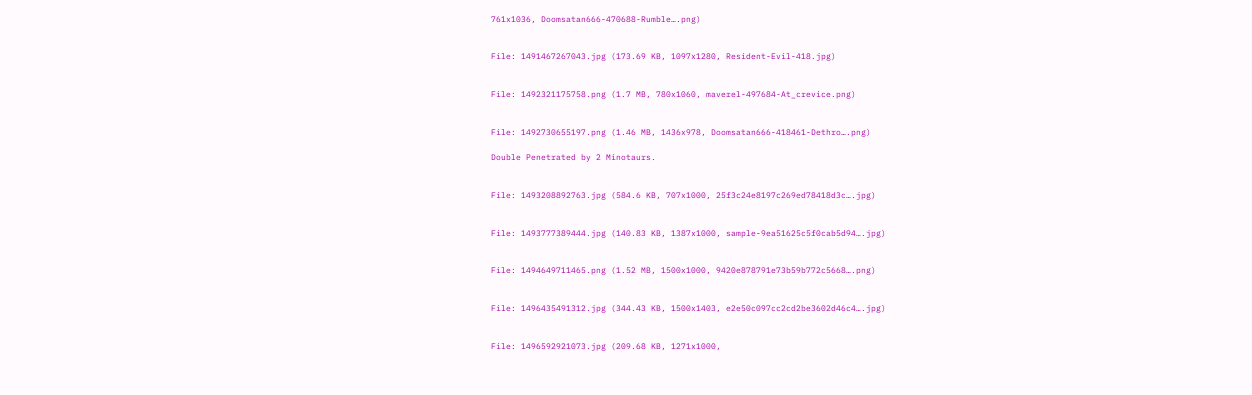761x1036, Doomsatan666-470688-Rumble….png)


File: 1491467267043.jpg (173.69 KB, 1097x1280, Resident-Evil-418.jpg)


File: 1492321175758.png (1.7 MB, 780x1060, maverel-497684-At_crevice.png)


File: 1492730655197.png (1.46 MB, 1436x978, Doomsatan666-418461-Dethro….png)

Double Penetrated by 2 Minotaurs.


File: 1493208892763.jpg (584.6 KB, 707x1000, 25f3c24e8197c269ed78418d3c….jpg)


File: 1493777389444.jpg (140.83 KB, 1387x1000, sample-9ea51625c5f0cab5d94….jpg)


File: 1494649711465.png (1.52 MB, 1500x1000, 9420e878791e73b59b772c5668….png)


File: 1496435491312.jpg (344.43 KB, 1500x1403, e2e50c097cc2cd2be3602d46c4….jpg)


File: 1496592921073.jpg (209.68 KB, 1271x1000,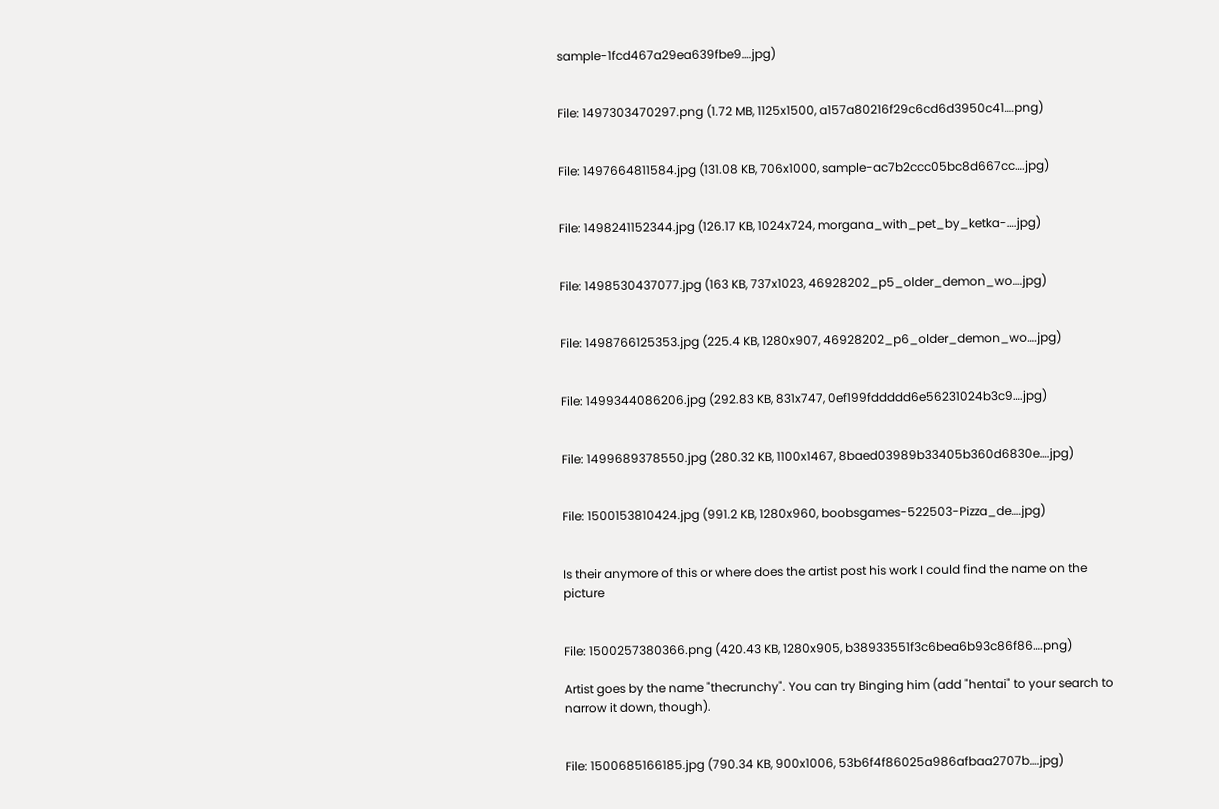sample-1fcd467a29ea639fbe9….jpg)


File: 1497303470297.png (1.72 MB, 1125x1500, a157a80216f29c6cd6d3950c41….png)


File: 1497664811584.jpg (131.08 KB, 706x1000, sample-ac7b2ccc05bc8d667cc….jpg)


File: 1498241152344.jpg (126.17 KB, 1024x724, morgana_with_pet_by_ketka-….jpg)


File: 1498530437077.jpg (163 KB, 737x1023, 46928202_p5_older_demon_wo….jpg)


File: 1498766125353.jpg (225.4 KB, 1280x907, 46928202_p6_older_demon_wo….jpg)


File: 1499344086206.jpg (292.83 KB, 831x747, 0ef199fddddd6e56231024b3c9….jpg)


File: 1499689378550.jpg (280.32 KB, 1100x1467, 8baed03989b33405b360d6830e….jpg)


File: 1500153810424.jpg (991.2 KB, 1280x960, boobsgames-522503-Pizza_de….jpg)


Is their anymore of this or where does the artist post his work I could find the name on the picture


File: 1500257380366.png (420.43 KB, 1280x905, b38933551f3c6bea6b93c86f86….png)

Artist goes by the name "thecrunchy". You can try Binging him (add "hentai" to your search to narrow it down, though).


File: 1500685166185.jpg (790.34 KB, 900x1006, 53b6f4f86025a986afbaa2707b….jpg)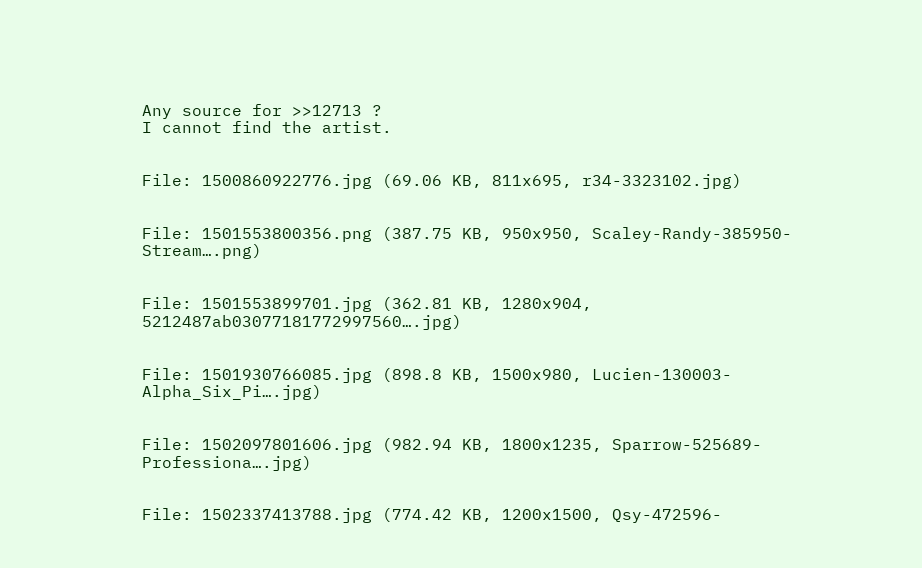Any source for >>12713 ?
I cannot find the artist.


File: 1500860922776.jpg (69.06 KB, 811x695, r34-3323102.jpg)


File: 1501553800356.png (387.75 KB, 950x950, Scaley-Randy-385950-Stream….png)


File: 1501553899701.jpg (362.81 KB, 1280x904, 5212487ab03077181772997560….jpg)


File: 1501930766085.jpg (898.8 KB, 1500x980, Lucien-130003-Alpha_Six_Pi….jpg)


File: 1502097801606.jpg (982.94 KB, 1800x1235, Sparrow-525689-Professiona….jpg)


File: 1502337413788.jpg (774.42 KB, 1200x1500, Qsy-472596-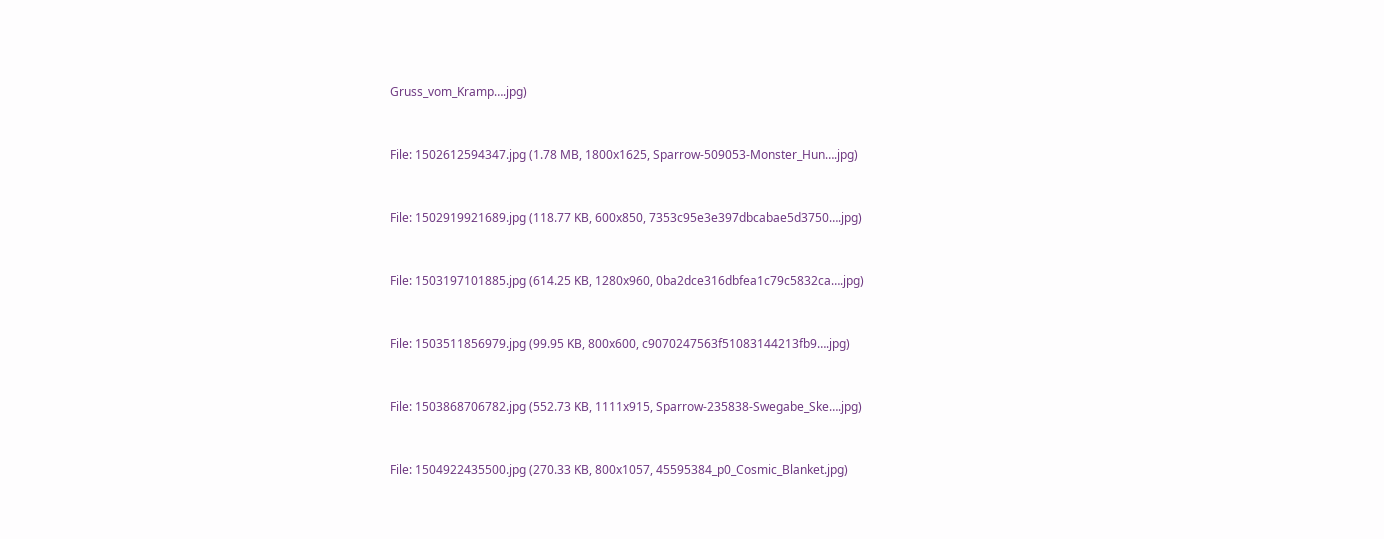Gruss_vom_Kramp….jpg)


File: 1502612594347.jpg (1.78 MB, 1800x1625, Sparrow-509053-Monster_Hun….jpg)


File: 1502919921689.jpg (118.77 KB, 600x850, 7353c95e3e397dbcabae5d3750….jpg)


File: 1503197101885.jpg (614.25 KB, 1280x960, 0ba2dce316dbfea1c79c5832ca….jpg)


File: 1503511856979.jpg (99.95 KB, 800x600, c9070247563f51083144213fb9….jpg)


File: 1503868706782.jpg (552.73 KB, 1111x915, Sparrow-235838-Swegabe_Ske….jpg)


File: 1504922435500.jpg (270.33 KB, 800x1057, 45595384_p0_Cosmic_Blanket.jpg)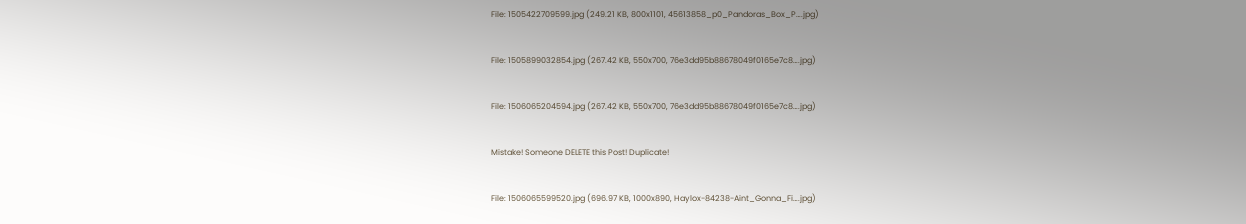File: 1505422709599.jpg (249.21 KB, 800x1101, 45613858_p0_Pandoras_Box_P….jpg)


File: 1505899032854.jpg (267.42 KB, 550x700, 76e3dd95b88678049f0165e7c8….jpg)


File: 1506065204594.jpg (267.42 KB, 550x700, 76e3dd95b88678049f0165e7c8….jpg)


Mistake! Someone DELETE this Post! Duplicate!


File: 1506065599520.jpg (696.97 KB, 1000x890, Haylox-84238-Aint_Gonna_Fi….jpg)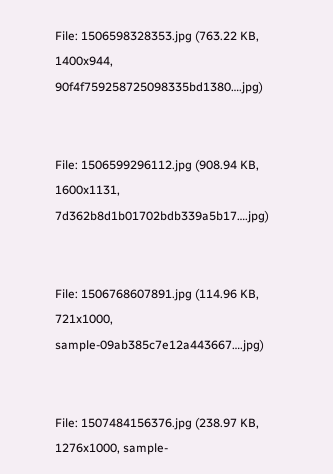File: 1506598328353.jpg (763.22 KB, 1400x944, 90f4f759258725098335bd1380….jpg)


File: 1506599296112.jpg (908.94 KB, 1600x1131, 7d362b8d1b01702bdb339a5b17….jpg)


File: 1506768607891.jpg (114.96 KB, 721x1000, sample-09ab385c7e12a443667….jpg)


File: 1507484156376.jpg (238.97 KB, 1276x1000, sample-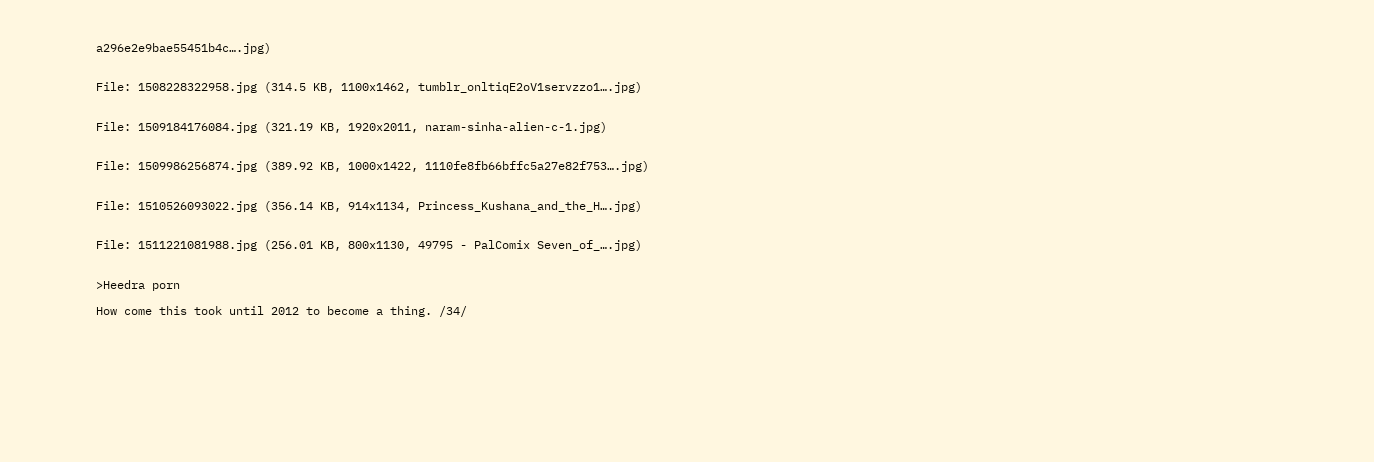a296e2e9bae55451b4c….jpg)


File: 1508228322958.jpg (314.5 KB, 1100x1462, tumblr_onltiqE2oV1servzzo1….jpg)


File: 1509184176084.jpg (321.19 KB, 1920x2011, naram-sinha-alien-c-1.jpg)


File: 1509986256874.jpg (389.92 KB, 1000x1422, 1110fe8fb66bffc5a27e82f753….jpg)


File: 1510526093022.jpg (356.14 KB, 914x1134, Princess_Kushana_and_the_H….jpg)


File: 1511221081988.jpg (256.01 KB, 800x1130, 49795 - PalComix Seven_of_….jpg)


>Heedra porn

How come this took until 2012 to become a thing. /34/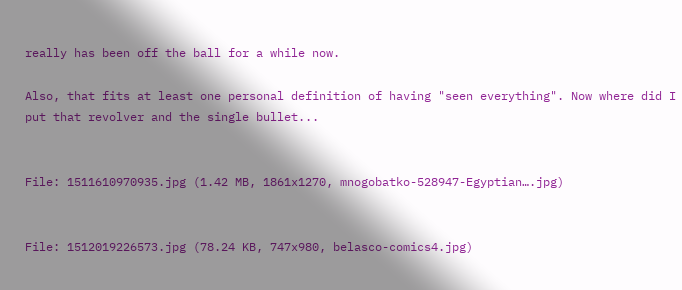really has been off the ball for a while now.

Also, that fits at least one personal definition of having "seen everything". Now where did I put that revolver and the single bullet...


File: 1511610970935.jpg (1.42 MB, 1861x1270, mnogobatko-528947-Egyptian….jpg)


File: 1512019226573.jpg (78.24 KB, 747x980, belasco-comics4.jpg)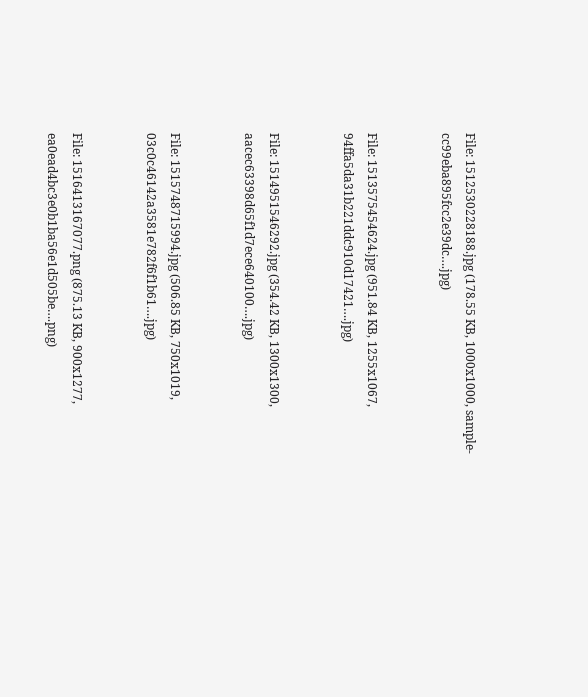File: 1512530228188.jpg (178.55 KB, 1000x1000, sample-cc99eba895fcc2e39dc….jpg)


File: 1513575454624.jpg (951.84 KB, 1255x1067, 94ffa5da31b221ddc910d17421….jpg)


File: 1514951546292.jpg (354.42 KB, 1300x1300, aacec63398d65f1d7ece640100….jpg)


File: 1515748715994.jpg (506.85 KB, 750x1019, 03c0c46142a3581e782f6f1b61….jpg)


File: 1516413167077.png (875.13 KB, 900x1277, ea0ead4bc3e0b1ba56e1d505be….png)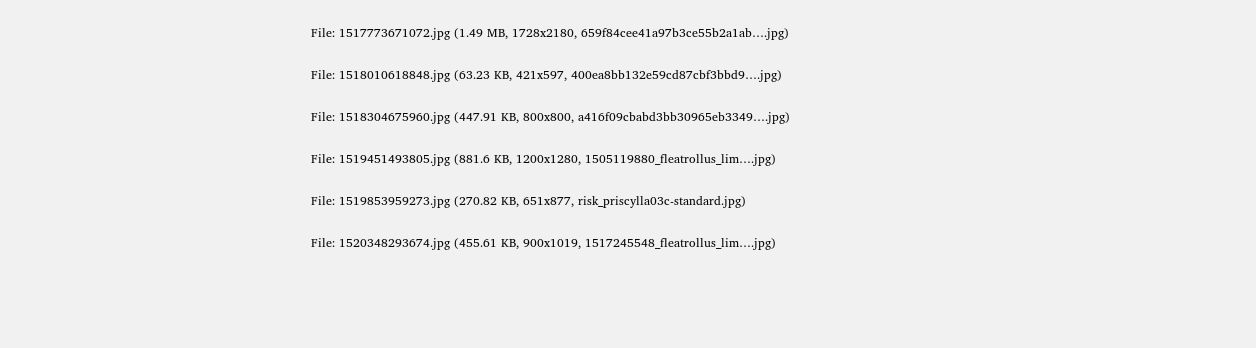File: 1517773671072.jpg (1.49 MB, 1728x2180, 659f84cee41a97b3ce55b2a1ab….jpg)


File: 1518010618848.jpg (63.23 KB, 421x597, 400ea8bb132e59cd87cbf3bbd9….jpg)


File: 1518304675960.jpg (447.91 KB, 800x800, a416f09cbabd3bb30965eb3349….jpg)


File: 1519451493805.jpg (881.6 KB, 1200x1280, 1505119880_fleatrollus_lim….jpg)


File: 1519853959273.jpg (270.82 KB, 651x877, risk_priscylla03c-standard.jpg)


File: 1520348293674.jpg (455.61 KB, 900x1019, 1517245548_fleatrollus_lim….jpg)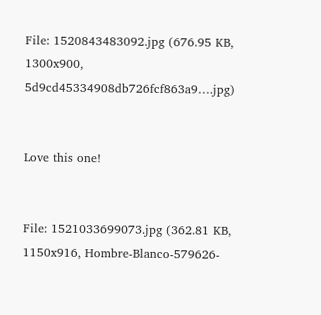File: 1520843483092.jpg (676.95 KB, 1300x900, 5d9cd45334908db726fcf863a9….jpg)


Love this one!


File: 1521033699073.jpg (362.81 KB, 1150x916, Hombre-Blanco-579626-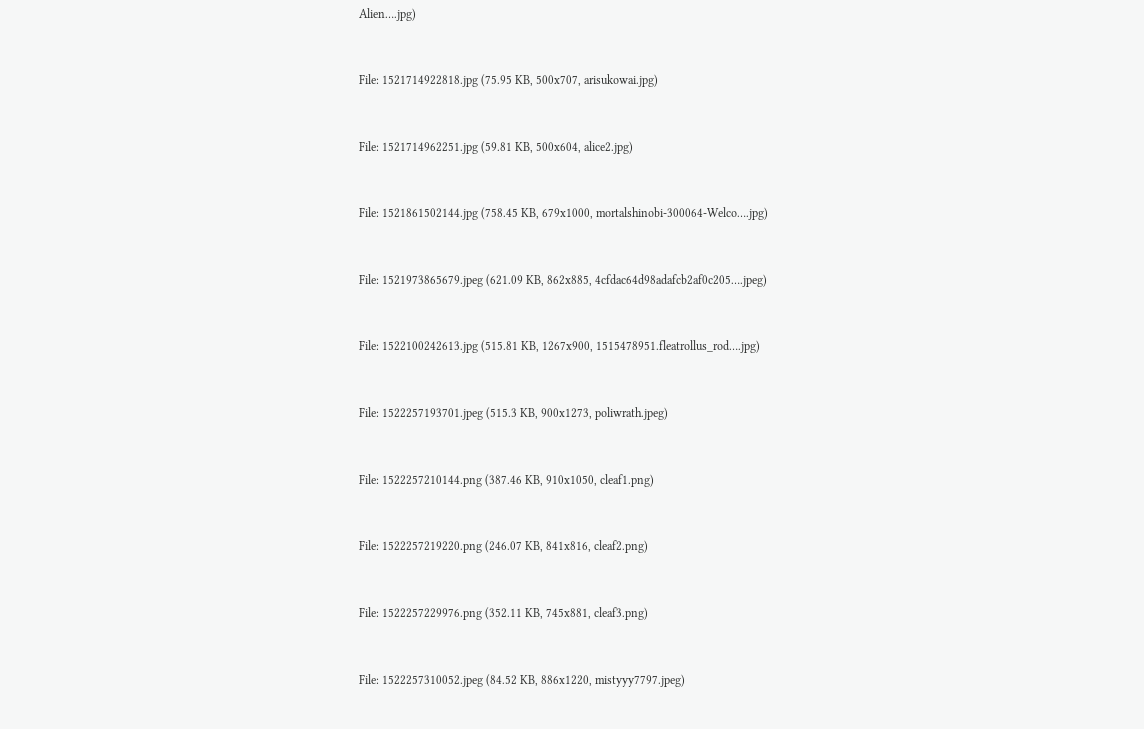Alien….jpg)


File: 1521714922818.jpg (75.95 KB, 500x707, arisukowai.jpg)


File: 1521714962251.jpg (59.81 KB, 500x604, alice2.jpg)


File: 1521861502144.jpg (758.45 KB, 679x1000, mortalshinobi-300064-Welco….jpg)


File: 1521973865679.jpeg (621.09 KB, 862x885, 4cfdac64d98adafcb2af0c205….jpeg)


File: 1522100242613.jpg (515.81 KB, 1267x900, 1515478951.fleatrollus_rod….jpg)


File: 1522257193701.jpeg (515.3 KB, 900x1273, poliwrath.jpeg)


File: 1522257210144.png (387.46 KB, 910x1050, cleaf1.png)


File: 1522257219220.png (246.07 KB, 841x816, cleaf2.png)


File: 1522257229976.png (352.11 KB, 745x881, cleaf3.png)


File: 1522257310052.jpeg (84.52 KB, 886x1220, mistyyy7797.jpeg)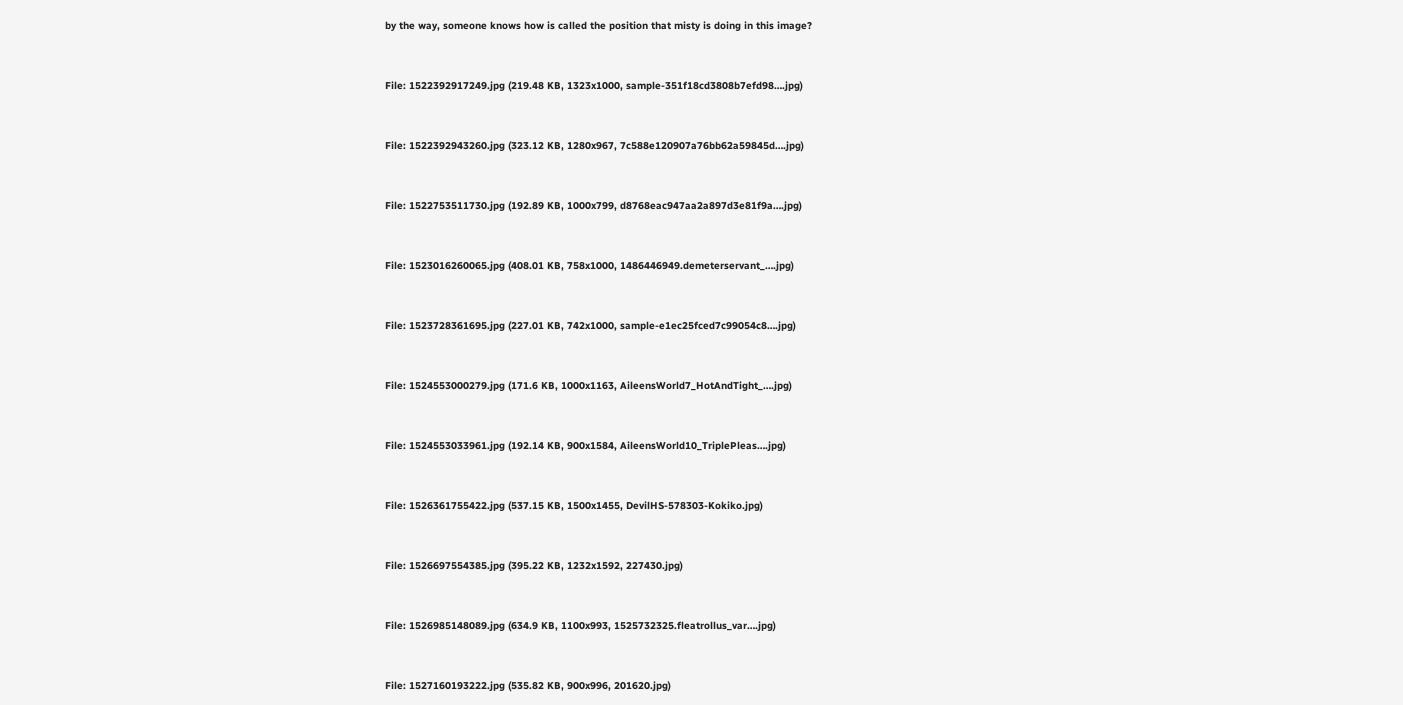by the way, someone knows how is called the position that misty is doing in this image?


File: 1522392917249.jpg (219.48 KB, 1323x1000, sample-351f18cd3808b7efd98….jpg)


File: 1522392943260.jpg (323.12 KB, 1280x967, 7c588e120907a76bb62a59845d….jpg)


File: 1522753511730.jpg (192.89 KB, 1000x799, d8768eac947aa2a897d3e81f9a….jpg)


File: 1523016260065.jpg (408.01 KB, 758x1000, 1486446949.demeterservant_….jpg)


File: 1523728361695.jpg (227.01 KB, 742x1000, sample-e1ec25fced7c99054c8….jpg)


File: 1524553000279.jpg (171.6 KB, 1000x1163, AileensWorld7_HotAndTight_….jpg)


File: 1524553033961.jpg (192.14 KB, 900x1584, AileensWorld10_TriplePleas….jpg)


File: 1526361755422.jpg (537.15 KB, 1500x1455, DevilHS-578303-Kokiko.jpg)


File: 1526697554385.jpg (395.22 KB, 1232x1592, 227430.jpg)


File: 1526985148089.jpg (634.9 KB, 1100x993, 1525732325.fleatrollus_var….jpg)


File: 1527160193222.jpg (535.82 KB, 900x996, 201620.jpg)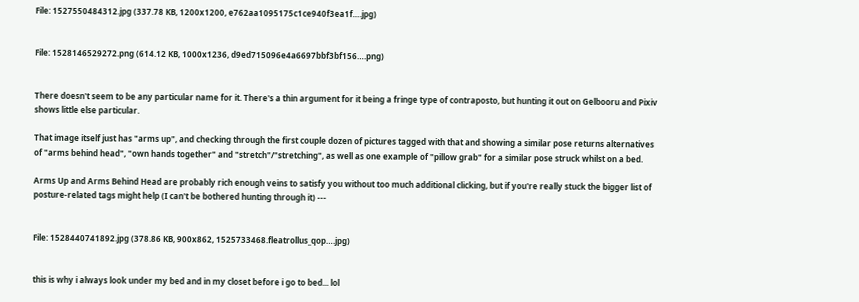File: 1527550484312.jpg (337.78 KB, 1200x1200, e762aa1095175c1ce940f3ea1f….jpg)


File: 1528146529272.png (614.12 KB, 1000x1236, d9ed715096e4a6697bbf3bf156….png)


There doesn't seem to be any particular name for it. There's a thin argument for it being a fringe type of contraposto, but hunting it out on Gelbooru and Pixiv shows little else particular.

That image itself just has "arms up", and checking through the first couple dozen of pictures tagged with that and showing a similar pose returns alternatives of "arms behind head", "own hands together" and "stretch"/"stretching", as well as one example of "pillow grab" for a similar pose struck whilst on a bed.

Arms Up and Arms Behind Head are probably rich enough veins to satisfy you without too much additional clicking, but if you're really stuck the bigger list of posture-related tags might help (I can't be bothered hunting through it) ---


File: 1528440741892.jpg (378.86 KB, 900x862, 1525733468.fleatrollus_qop….jpg)


this is why i always look under my bed and in my closet before i go to bed... lol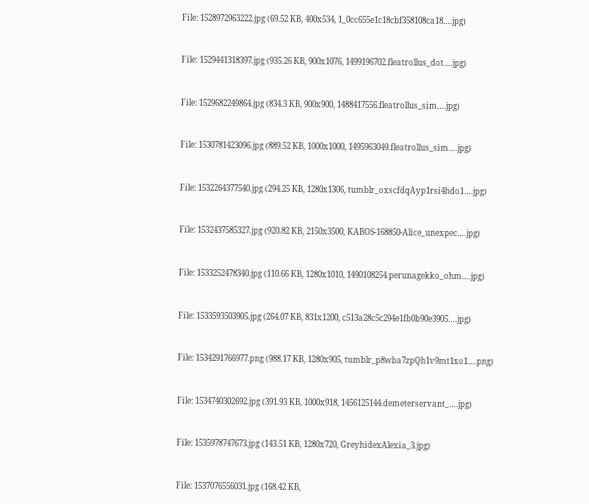File: 1528972963222.jpg (69.52 KB, 400x534, 1_0cc655e1c18cbf358108ca18….jpg)


File: 1529441318397.jpg (935.26 KB, 900x1076, 1499196702.fleatrollus_dot….jpg)


File: 1529682249864.jpg (834.3 KB, 900x900, 1488417556.fleatrollus_sim….jpg)


File: 1530781423096.jpg (889.52 KB, 1000x1000, 1495963049.fleatrollus_sim….jpg)


File: 1532264377540.jpg (294.25 KB, 1280x1306, tumblr_oxscfdqAyp1rsi4hdo1….jpg)


File: 1532437585327.jpg (920.82 KB, 2150x3500, KABOS-168850-Alice_unexpec….jpg)


File: 1533252478340.jpg (110.66 KB, 1280x1010, 1490108254.perunagekko_ohm….jpg)


File: 1533593503905.jpg (264.07 KB, 831x1200, c513a28c5c294e1fb0b90e3905….jpg)


File: 1534291766977.png (988.17 KB, 1280x905, tumblr_p8wba7zpQh1v9mt1xo1….png)


File: 1534740302692.jpg (391.93 KB, 1000x918, 1456125144.demeterservant_….jpg)


File: 1535978747673.jpg (143.51 KB, 1280x720, GreyhidexAlexia_3.jpg)


File: 1537076556031.jpg (168.42 KB,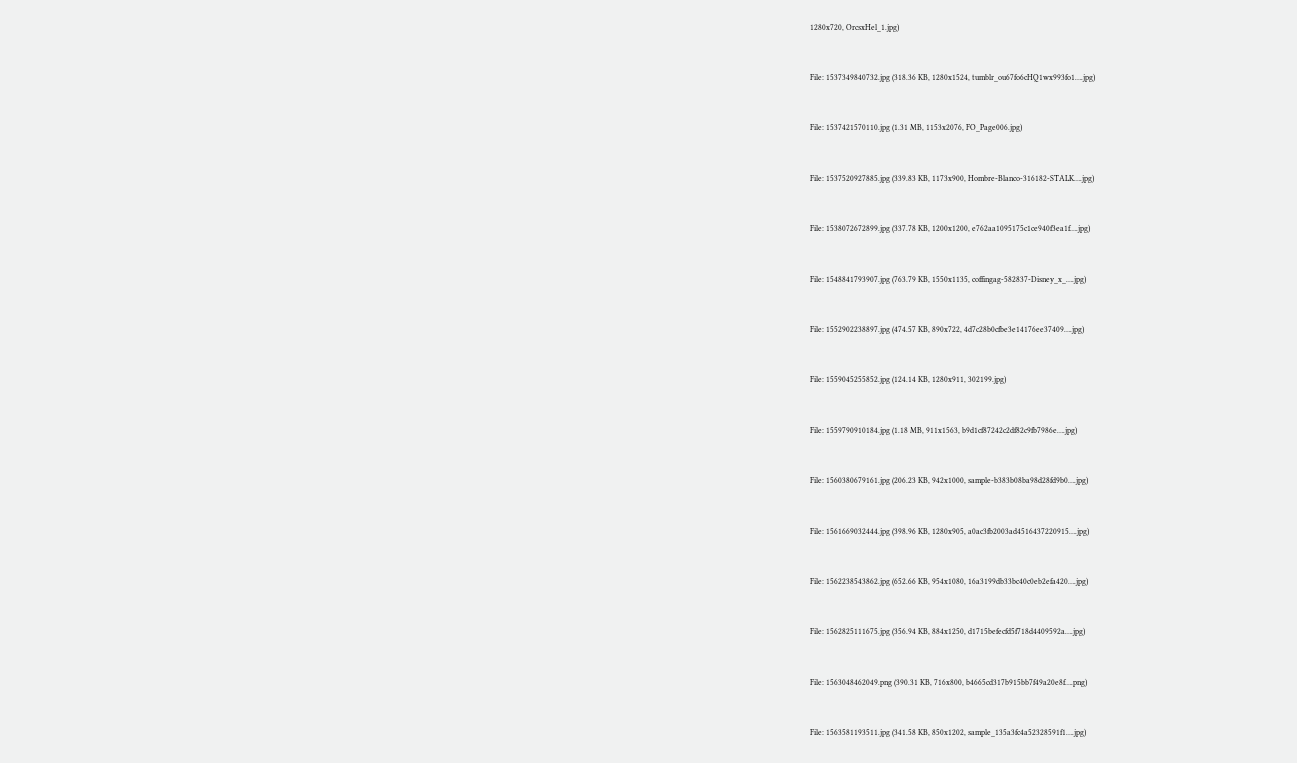1280x720, OrcsxHel_1.jpg)


File: 1537349840732.jpg (318.36 KB, 1280x1524, tumblr_ou67fo6cHQ1wx993fo1….jpg)


File: 1537421570110.jpg (1.31 MB, 1153x2076, FO_Page006.jpg)


File: 1537520927885.jpg (339.83 KB, 1173x900, Hombre-Blanco-316182-STALK….jpg)


File: 1538072672899.jpg (337.78 KB, 1200x1200, e762aa1095175c1ce940f3ea1f….jpg)


File: 1548841793907.jpg (763.79 KB, 1550x1135, coffingag-582837-Disney_x_….jpg)


File: 1552902238897.jpg (474.57 KB, 890x722, 4d7c28b0cfbe3e14176ee37409….jpg)


File: 1559045255852.jpg (124.14 KB, 1280x911, 302199.jpg)


File: 1559790910184.jpg (1.18 MB, 911x1563, b9d1cf87242c2df82c9fb7986e….jpg)


File: 1560380679161.jpg (206.23 KB, 942x1000, sample-b383b08ba98d28fd9b0….jpg)


File: 1561669032444.jpg (398.96 KB, 1280x905, a0ac3fb2003ad4516437220915….jpg)


File: 1562238543862.jpg (652.66 KB, 954x1080, 16a3199db33bc40c0eb2efa420….jpg)


File: 1562825111675.jpg (356.94 KB, 884x1250, d1715befecfd5f718d4409592a….jpg)


File: 1563048462049.png (390.31 KB, 716x800, b4665cd317b915bb7f49a20e8f….png)


File: 1563581193511.jpg (341.58 KB, 850x1202, sample_135a3fc4a52328591f1….jpg)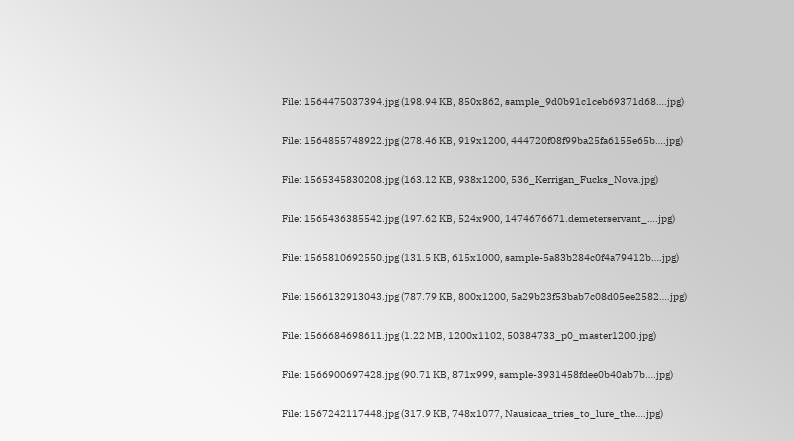File: 1564475037394.jpg (198.94 KB, 850x862, sample_9d0b91c1ceb69371d68….jpg)


File: 1564855748922.jpg (278.46 KB, 919x1200, 444720f08f99ba25fa6155e65b….jpg)


File: 1565345830208.jpg (163.12 KB, 938x1200, 536_Kerrigan_Fucks_Nova.jpg)


File: 1565436385542.jpg (197.62 KB, 524x900, 1474676671.demeterservant_….jpg)


File: 1565810692550.jpg (131.5 KB, 615x1000, sample-5a83b284c0f4a79412b….jpg)


File: 1566132913043.jpg (787.79 KB, 800x1200, 5a29b23f53bab7c08d05ee2582….jpg)


File: 1566684698611.jpg (1.22 MB, 1200x1102, 50384733_p0_master1200.jpg)


File: 1566900697428.jpg (90.71 KB, 871x999, sample-3931458fdee0b40ab7b….jpg)


File: 1567242117448.jpg (317.9 KB, 748x1077, Nausicaa_tries_to_lure_the….jpg)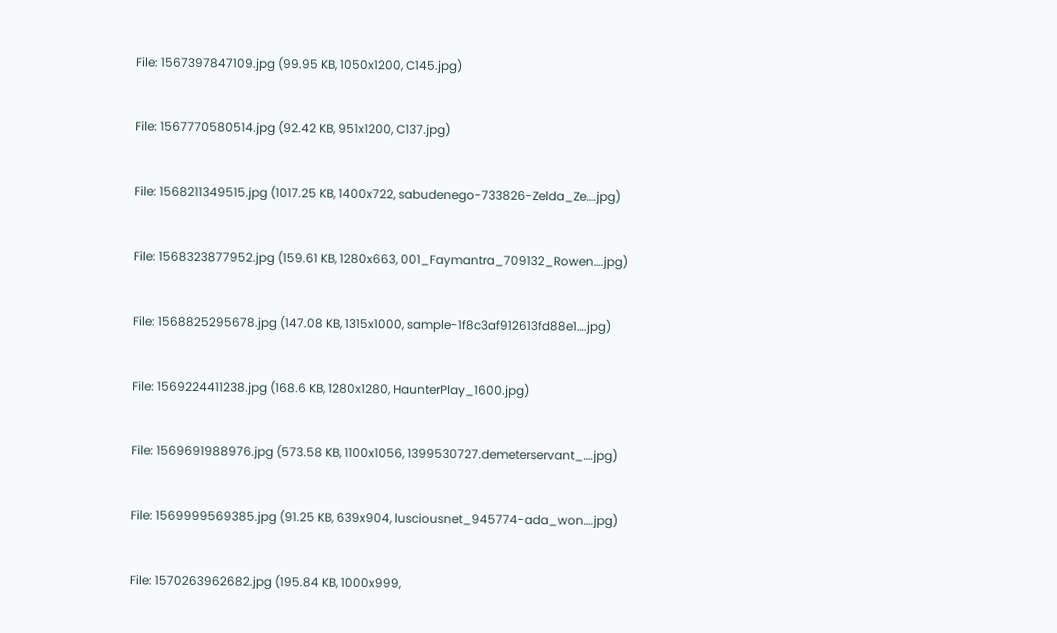File: 1567397847109.jpg (99.95 KB, 1050x1200, C145.jpg)


File: 1567770580514.jpg (92.42 KB, 951x1200, C137.jpg)


File: 1568211349515.jpg (1017.25 KB, 1400x722, sabudenego-733826-Zelda_Ze….jpg)


File: 1568323877952.jpg (159.61 KB, 1280x663, 001_Faymantra_709132_Rowen….jpg)


File: 1568825295678.jpg (147.08 KB, 1315x1000, sample-1f8c3af912613fd88e1….jpg)


File: 1569224411238.jpg (168.6 KB, 1280x1280, HaunterPlay_1600.jpg)


File: 1569691988976.jpg (573.58 KB, 1100x1056, 1399530727.demeterservant_….jpg)


File: 1569999569385.jpg (91.25 KB, 639x904, lusciousnet_945774-ada_won….jpg)


File: 1570263962682.jpg (195.84 KB, 1000x999,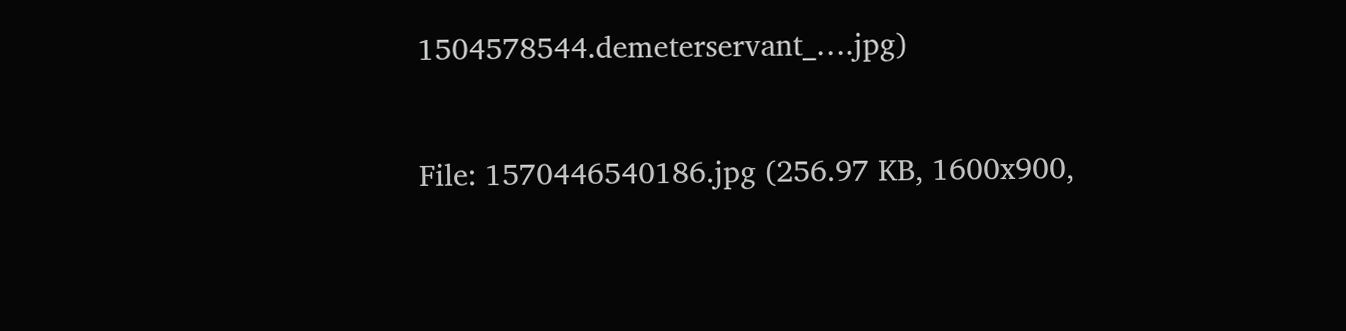1504578544.demeterservant_….jpg)


File: 1570446540186.jpg (256.97 KB, 1600x900,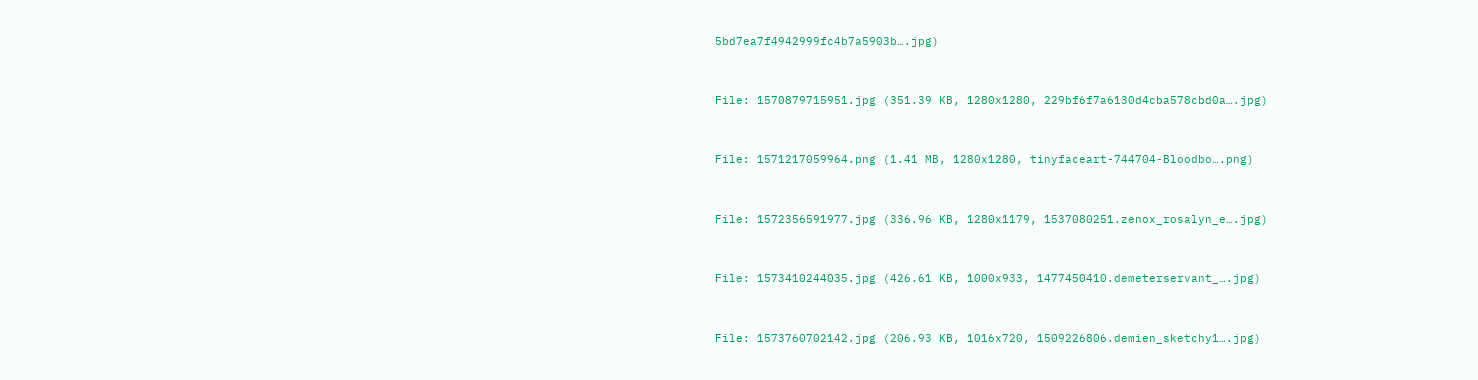5bd7ea7f4942999fc4b7a5903b….jpg)


File: 1570879715951.jpg (351.39 KB, 1280x1280, 229bf6f7a6130d4cba578cbd0a….jpg)


File: 1571217059964.png (1.41 MB, 1280x1280, tinyfaceart-744704-Bloodbo….png)


File: 1572356591977.jpg (336.96 KB, 1280x1179, 1537080251.zenox_rosalyn_e….jpg)


File: 1573410244035.jpg (426.61 KB, 1000x933, 1477450410.demeterservant_….jpg)


File: 1573760702142.jpg (206.93 KB, 1016x720, 1509226806.demien_sketchy1….jpg)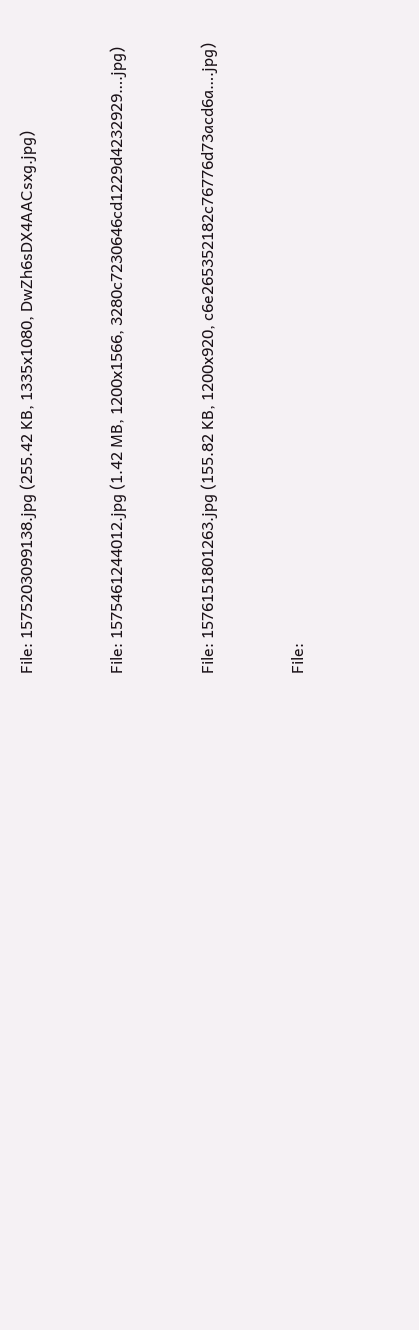File: 1575203099138.jpg (255.42 KB, 1335x1080, DwZh6sDX4AACsxg.jpg)


File: 1575461244012.jpg (1.42 MB, 1200x1566, 3280c7230646cd1229d4232929….jpg)


File: 1576151801263.jpg (155.82 KB, 1200x920, c6e265352182c76776d73acd6a….jpg)


File: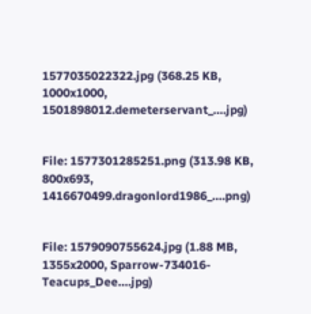1577035022322.jpg (368.25 KB, 1000x1000, 1501898012.demeterservant_….jpg)


File: 1577301285251.png (313.98 KB, 800x693, 1416670499.dragonlord1986_….png)


File: 1579090755624.jpg (1.88 MB, 1355x2000, Sparrow-734016-Teacups_Dee….jpg)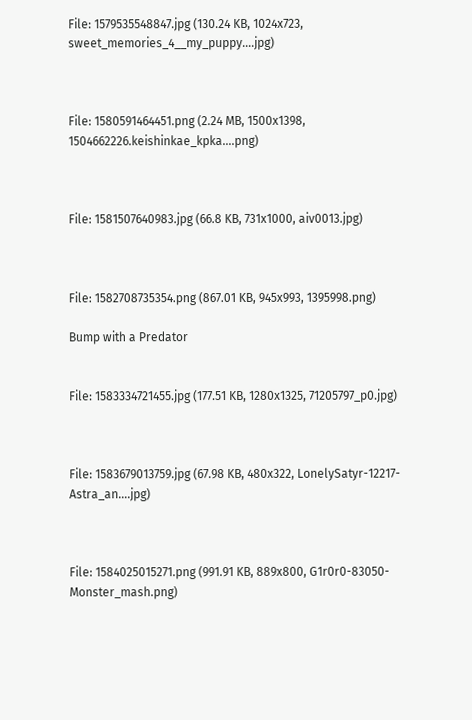File: 1579535548847.jpg (130.24 KB, 1024x723, sweet_memories_4__my_puppy….jpg)



File: 1580591464451.png (2.24 MB, 1500x1398, 1504662226.keishinkae_kpka….png)



File: 1581507640983.jpg (66.8 KB, 731x1000, aiv0013.jpg)



File: 1582708735354.png (867.01 KB, 945x993, 1395998.png)

Bump with a Predator


File: 1583334721455.jpg (177.51 KB, 1280x1325, 71205797_p0.jpg)



File: 1583679013759.jpg (67.98 KB, 480x322, LonelySatyr-12217-Astra_an….jpg)



File: 1584025015271.png (991.91 KB, 889x800, G1r0r0-83050-Monster_mash.png)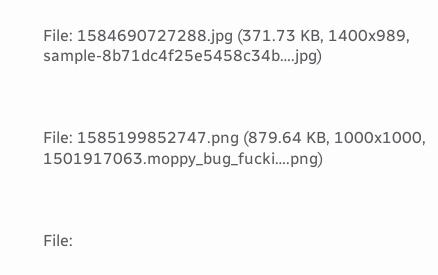File: 1584690727288.jpg (371.73 KB, 1400x989, sample-8b71dc4f25e5458c34b….jpg)



File: 1585199852747.png (879.64 KB, 1000x1000, 1501917063.moppy_bug_fucki….png)



File: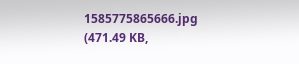1585775865666.jpg (471.49 KB,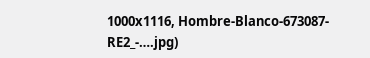1000x1116, Hombre-Blanco-673087-RE2_-….jpg)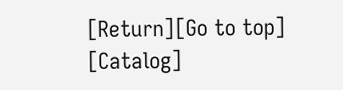[Return][Go to top] [Catalog]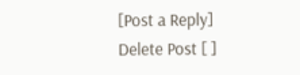[Post a Reply]
Delete Post [ ]